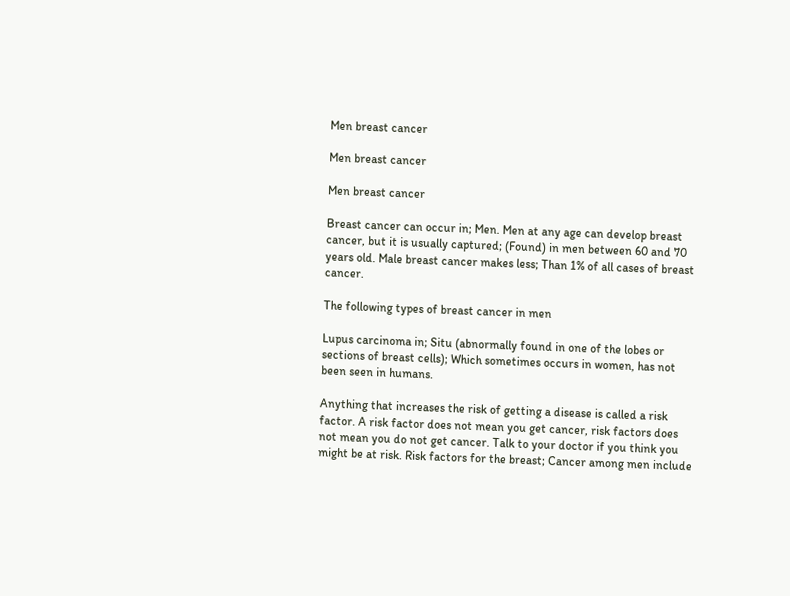Men breast cancer

Men breast cancer

Men breast cancer

Breast cancer can occur in; Men. Men at any age can develop breast cancer, but it is usually captured; (Found) in men between 60 and 70 years old. Male breast cancer makes less; Than 1% of all cases of breast cancer.

The following types of breast cancer in men

Lupus carcinoma in; Situ (abnormally found in one of the lobes or sections of breast cells); Which sometimes occurs in women, has not been seen in humans.

Anything that increases the risk of getting a disease is called a risk factor. A risk factor does not mean you get cancer, risk factors does not mean you do not get cancer. Talk to your doctor if you think you might be at risk. Risk factors for the breast; Cancer among men include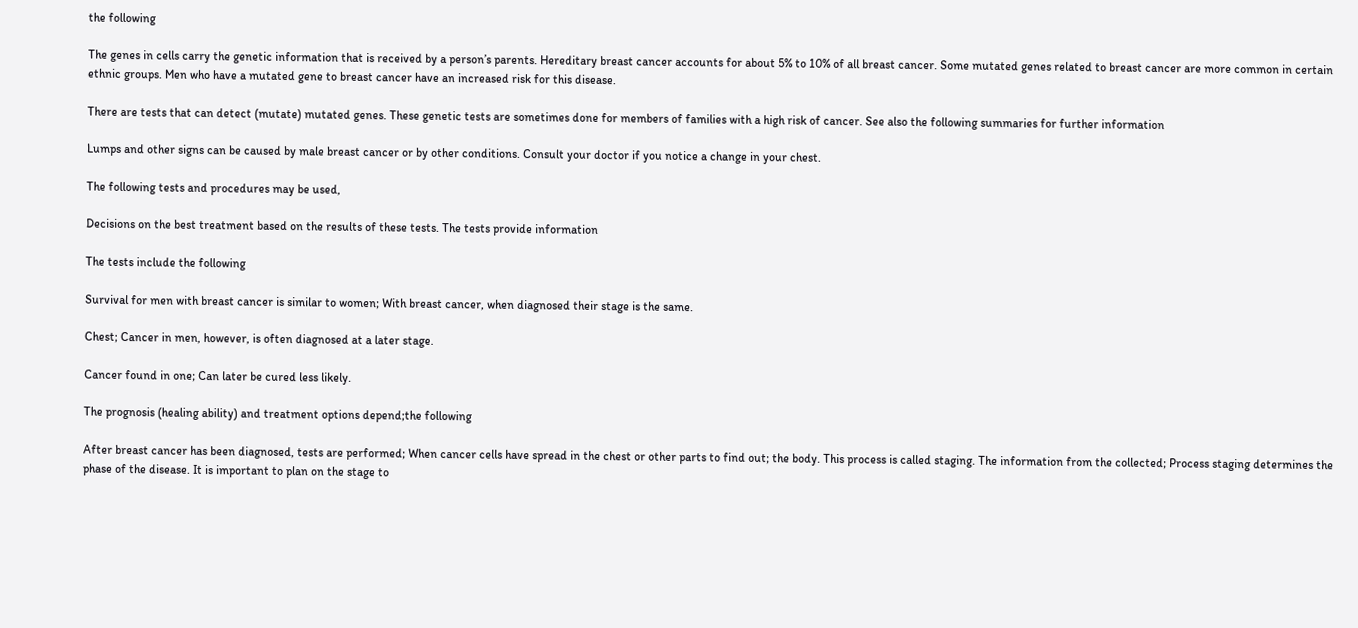the following

The genes in cells carry the genetic information that is received by a person’s parents. Hereditary breast cancer accounts for about 5% to 10% of all breast cancer. Some mutated genes related to breast cancer are more common in certain ethnic groups. Men who have a mutated gene to breast cancer have an increased risk for this disease.

There are tests that can detect (mutate) mutated genes. These genetic tests are sometimes done for members of families with a high risk of cancer. See also the following summaries for further information

Lumps and other signs can be caused by male breast cancer or by other conditions. Consult your doctor if you notice a change in your chest.

The following tests and procedures may be used,

Decisions on the best treatment based on the results of these tests. The tests provide information

The tests include the following

Survival for men with breast cancer is similar to women; With breast cancer, when diagnosed their stage is the same.

Chest; Cancer in men, however, is often diagnosed at a later stage.

Cancer found in one; Can later be cured less likely.

The prognosis (healing ability) and treatment options depend;the following

After breast cancer has been diagnosed, tests are performed; When cancer cells have spread in the chest or other parts to find out; the body. This process is called staging. The information from the collected; Process staging determines the phase of the disease. It is important to plan on the stage to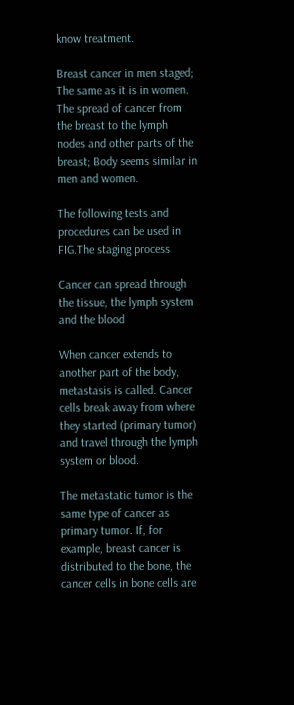know treatment.

Breast cancer in men staged; The same as it is in women. The spread of cancer from the breast to the lymph nodes and other parts of the breast; Body seems similar in men and women.

The following tests and procedures can be used in FIG.The staging process

Cancer can spread through the tissue, the lymph system and the blood

When cancer extends to another part of the body, metastasis is called. Cancer cells break away from where they started (primary tumor) and travel through the lymph system or blood.

The metastatic tumor is the same type of cancer as primary tumor. If, for example, breast cancer is distributed to the bone, the cancer cells in bone cells are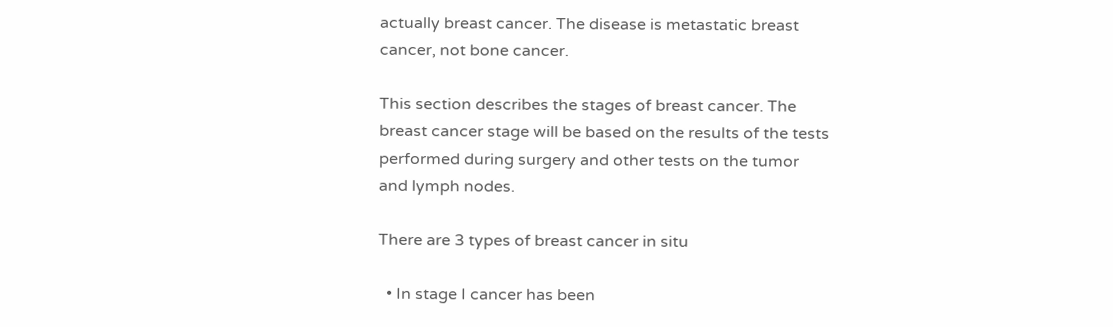actually breast cancer. The disease is metastatic breast cancer, not bone cancer.

This section describes the stages of breast cancer. The breast cancer stage will be based on the results of the tests performed during surgery and other tests on the tumor and lymph nodes.

There are 3 types of breast cancer in situ

  • In stage I cancer has been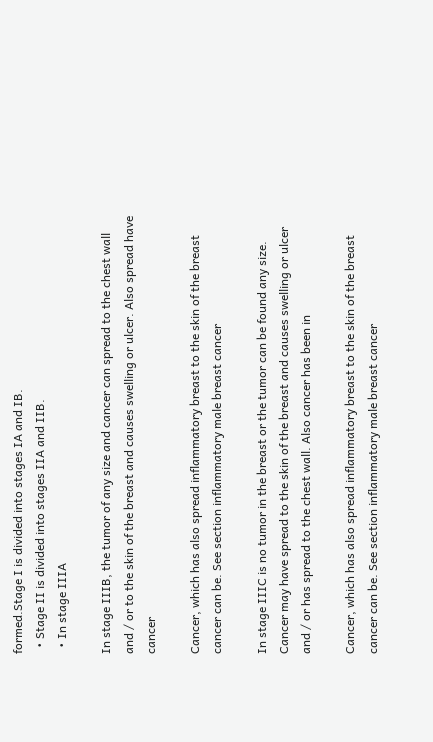formed.Stage I is divided into stages IA and IB.
  • Stage II is divided into stages IIA and IIB.
  • In stage IIIA

In stage IIIB, the tumor of any size and cancer can spread to the chest wall and / or to the skin of the breast and causes swelling or ulcer. Also spread have cancer

Cancer, which has also spread inflammatory breast to the skin of the breast cancer can be. See section inflammatory male breast cancer

In stage IIIC is no tumor in the breast or the tumor can be found any size. Cancer may have spread to the skin of the breast and causes swelling or ulcer and / or has spread to the chest wall. Also cancer has been in

Cancer, which has also spread inflammatory breast to the skin of the breast cancer can be. See section inflammatory male breast cancer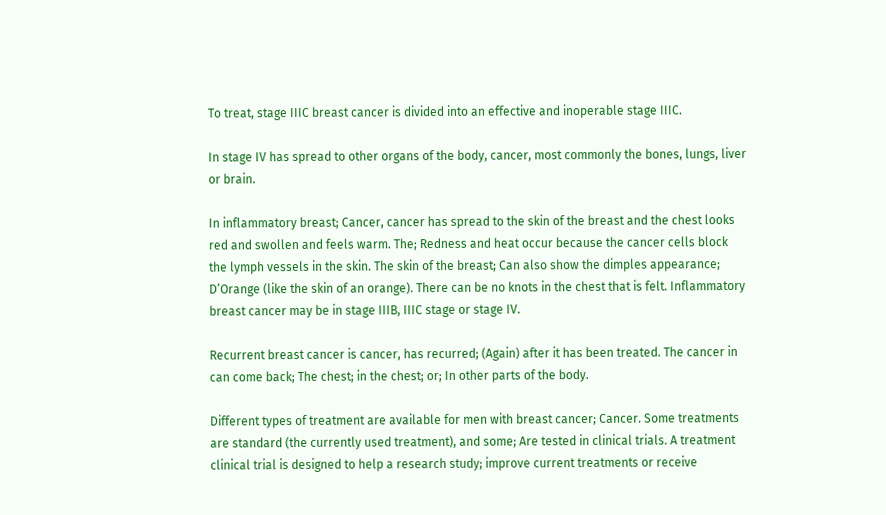To treat, stage IIIC breast cancer is divided into an effective and inoperable stage IIIC.

In stage IV has spread to other organs of the body, cancer, most commonly the bones, lungs, liver or brain.

In inflammatory breast; Cancer, cancer has spread to the skin of the breast and the chest looks red and swollen and feels warm. The; Redness and heat occur because the cancer cells block the lymph vessels in the skin. The skin of the breast; Can also show the dimples appearance; D’Orange (like the skin of an orange). There can be no knots in the chest that is felt. Inflammatory breast cancer may be in stage IIIB, IIIC stage or stage IV.

Recurrent breast cancer is cancer, has recurred; (Again) after it has been treated. The cancer in can come back; The chest; in the chest; or; In other parts of the body.

Different types of treatment are available for men with breast cancer; Cancer. Some treatments are standard (the currently used treatment), and some; Are tested in clinical trials. A treatment clinical trial is designed to help a research study; improve current treatments or receive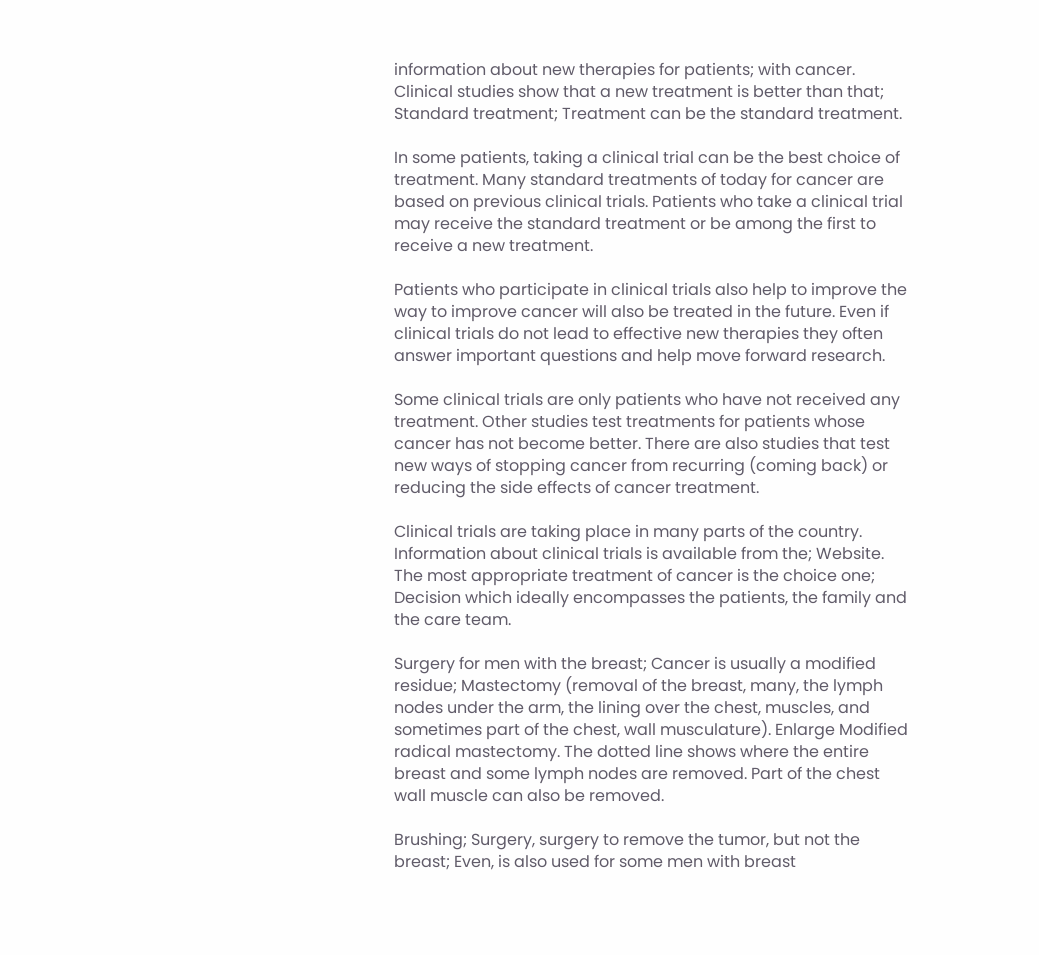information about new therapies for patients; with cancer. Clinical studies show that a new treatment is better than that; Standard treatment; Treatment can be the standard treatment.

In some patients, taking a clinical trial can be the best choice of treatment. Many standard treatments of today for cancer are based on previous clinical trials. Patients who take a clinical trial may receive the standard treatment or be among the first to receive a new treatment.

Patients who participate in clinical trials also help to improve the way to improve cancer will also be treated in the future. Even if clinical trials do not lead to effective new therapies they often answer important questions and help move forward research.

Some clinical trials are only patients who have not received any treatment. Other studies test treatments for patients whose cancer has not become better. There are also studies that test new ways of stopping cancer from recurring (coming back) or reducing the side effects of cancer treatment.

Clinical trials are taking place in many parts of the country. Information about clinical trials is available from the; Website. The most appropriate treatment of cancer is the choice one; Decision which ideally encompasses the patients, the family and the care team.

Surgery for men with the breast; Cancer is usually a modified residue; Mastectomy (removal of the breast, many, the lymph nodes under the arm, the lining over the chest, muscles, and sometimes part of the chest, wall musculature). Enlarge Modified radical mastectomy. The dotted line shows where the entire breast and some lymph nodes are removed. Part of the chest wall muscle can also be removed.

Brushing; Surgery, surgery to remove the tumor, but not the breast; Even, is also used for some men with breast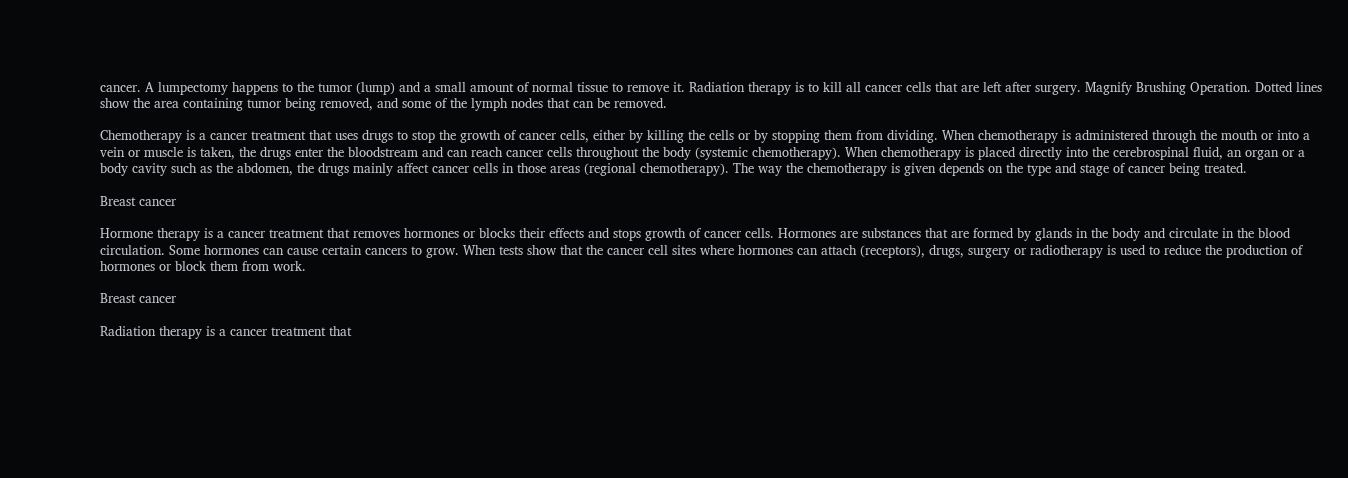cancer. A lumpectomy happens to the tumor (lump) and a small amount of normal tissue to remove it. Radiation therapy is to kill all cancer cells that are left after surgery. Magnify Brushing Operation. Dotted lines show the area containing tumor being removed, and some of the lymph nodes that can be removed.

Chemotherapy is a cancer treatment that uses drugs to stop the growth of cancer cells, either by killing the cells or by stopping them from dividing. When chemotherapy is administered through the mouth or into a vein or muscle is taken, the drugs enter the bloodstream and can reach cancer cells throughout the body (systemic chemotherapy). When chemotherapy is placed directly into the cerebrospinal fluid, an organ or a body cavity such as the abdomen, the drugs mainly affect cancer cells in those areas (regional chemotherapy). The way the chemotherapy is given depends on the type and stage of cancer being treated.

Breast cancer

Hormone therapy is a cancer treatment that removes hormones or blocks their effects and stops growth of cancer cells. Hormones are substances that are formed by glands in the body and circulate in the blood circulation. Some hormones can cause certain cancers to grow. When tests show that the cancer cell sites where hormones can attach (receptors), drugs, surgery or radiotherapy is used to reduce the production of hormones or block them from work.

Breast cancer

Radiation therapy is a cancer treatment that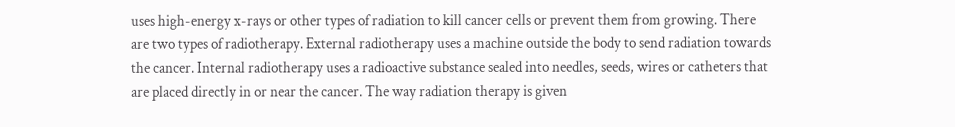uses high-energy x-rays or other types of radiation to kill cancer cells or prevent them from growing. There are two types of radiotherapy. External radiotherapy uses a machine outside the body to send radiation towards the cancer. Internal radiotherapy uses a radioactive substance sealed into needles, seeds, wires or catheters that are placed directly in or near the cancer. The way radiation therapy is given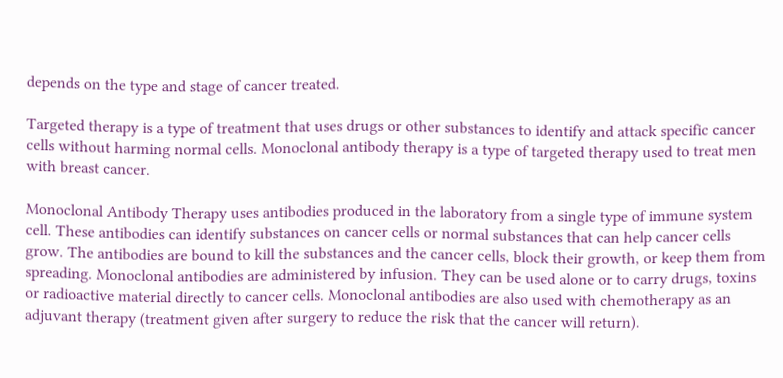depends on the type and stage of cancer treated.

Targeted therapy is a type of treatment that uses drugs or other substances to identify and attack specific cancer cells without harming normal cells. Monoclonal antibody therapy is a type of targeted therapy used to treat men with breast cancer.

Monoclonal Antibody Therapy uses antibodies produced in the laboratory from a single type of immune system cell. These antibodies can identify substances on cancer cells or normal substances that can help cancer cells grow. The antibodies are bound to kill the substances and the cancer cells, block their growth, or keep them from spreading. Monoclonal antibodies are administered by infusion. They can be used alone or to carry drugs, toxins or radioactive material directly to cancer cells. Monoclonal antibodies are also used with chemotherapy as an adjuvant therapy (treatment given after surgery to reduce the risk that the cancer will return).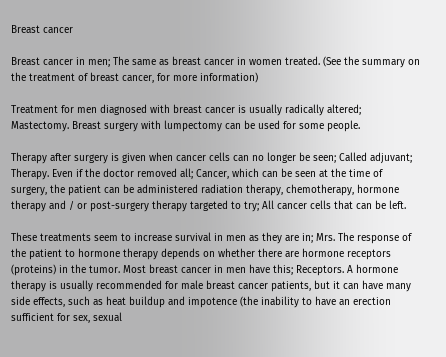Breast cancer

Breast cancer in men; The same as breast cancer in women treated. (See the summary on the treatment of breast cancer, for more information)

Treatment for men diagnosed with breast cancer is usually radically altered; Mastectomy. Breast surgery with lumpectomy can be used for some people.

Therapy after surgery is given when cancer cells can no longer be seen; Called adjuvant; Therapy. Even if the doctor removed all; Cancer, which can be seen at the time of surgery, the patient can be administered radiation therapy, chemotherapy, hormone therapy and / or post-surgery therapy targeted to try; All cancer cells that can be left.

These treatments seem to increase survival in men as they are in; Mrs. The response of the patient to hormone therapy depends on whether there are hormone receptors (proteins) in the tumor. Most breast cancer in men have this; Receptors. A hormone therapy is usually recommended for male breast cancer patients, but it can have many side effects, such as heat buildup and impotence (the inability to have an erection sufficient for sex, sexual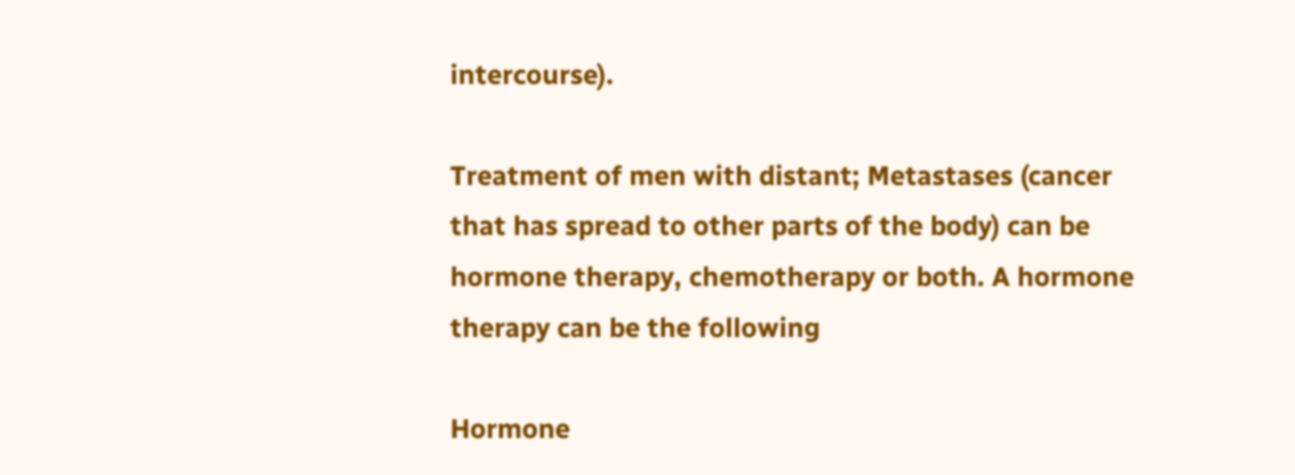intercourse).

Treatment of men with distant; Metastases (cancer that has spread to other parts of the body) can be hormone therapy, chemotherapy or both. A hormone therapy can be the following

Hormone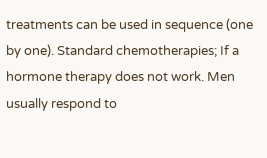treatments can be used in sequence (one by one). Standard chemotherapies; If a hormone therapy does not work. Men usually respond to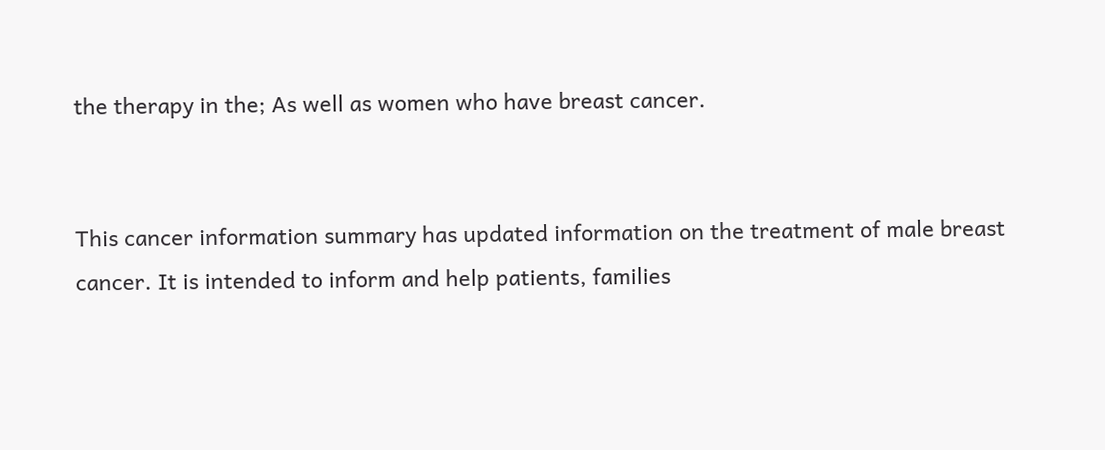the therapy in the; As well as women who have breast cancer.


This cancer information summary has updated information on the treatment of male breast cancer. It is intended to inform and help patients, families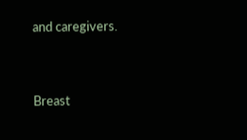and caregivers.


Breast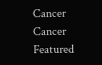Cancer Cancer Featured